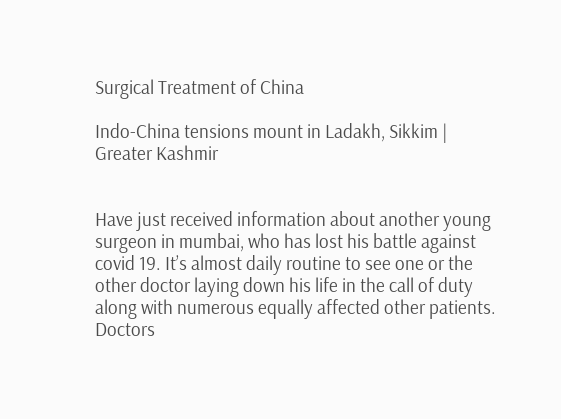Surgical Treatment of China

Indo-China tensions mount in Ladakh, Sikkim | Greater Kashmir


Have just received information about another young surgeon in mumbai, who has lost his battle against covid 19. It’s almost daily routine to see one or the other doctor laying down his life in the call of duty along with numerous equally affected other patients. Doctors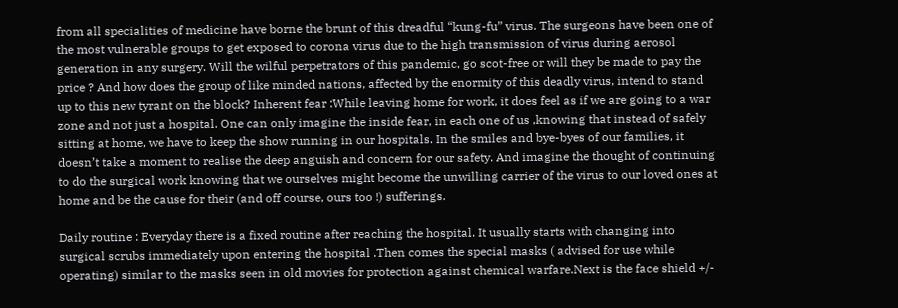from all specialities of medicine have borne the brunt of this dreadful “kung-fu” virus. The surgeons have been one of the most vulnerable groups to get exposed to corona virus due to the high transmission of virus during aerosol generation in any surgery. Will the wilful perpetrators of this pandemic, go scot-free or will they be made to pay the price ? And how does the group of like minded nations, affected by the enormity of this deadly virus, intend to stand up to this new tyrant on the block? Inherent fear :While leaving home for work, it does feel as if we are going to a war zone and not just a hospital. One can only imagine the inside fear, in each one of us ,knowing that instead of safely sitting at home, we have to keep the show running in our hospitals. In the smiles and bye-byes of our families, it doesn’t take a moment to realise the deep anguish and concern for our safety. And imagine the thought of continuing to do the surgical work knowing that we ourselves might become the unwilling carrier of the virus to our loved ones at home and be the cause for their (and off course, ours too !) sufferings.

Daily routine : Everyday there is a fixed routine after reaching the hospital. It usually starts with changing into surgical scrubs immediately upon entering the hospital .Then comes the special masks ( advised for use while operating) similar to the masks seen in old movies for protection against chemical warfare.Next is the face shield +/-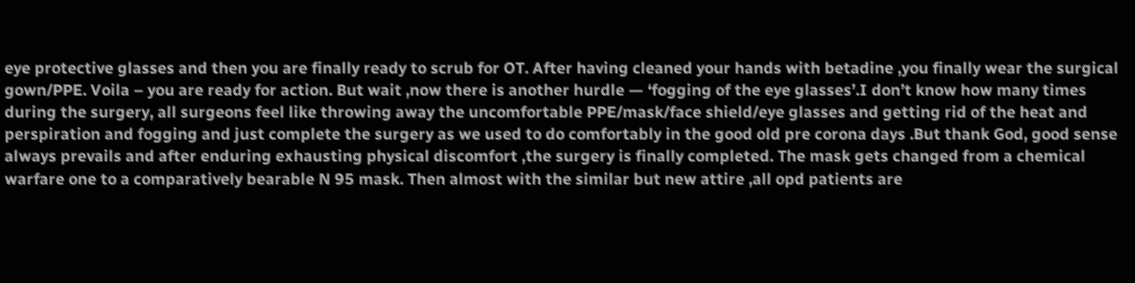eye protective glasses and then you are finally ready to scrub for OT. After having cleaned your hands with betadine ,you finally wear the surgical gown/PPE. Voila – you are ready for action. But wait ,now there is another hurdle — ‘fogging of the eye glasses’.I don’t know how many times during the surgery, all surgeons feel like throwing away the uncomfortable PPE/mask/face shield/eye glasses and getting rid of the heat and perspiration and fogging and just complete the surgery as we used to do comfortably in the good old pre corona days .But thank God, good sense always prevails and after enduring exhausting physical discomfort ,the surgery is finally completed. The mask gets changed from a chemical warfare one to a comparatively bearable N 95 mask. Then almost with the similar but new attire ,all opd patients are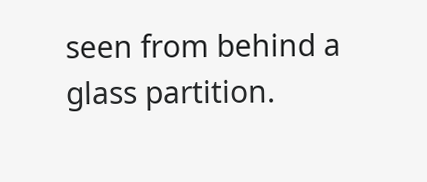seen from behind a glass partition.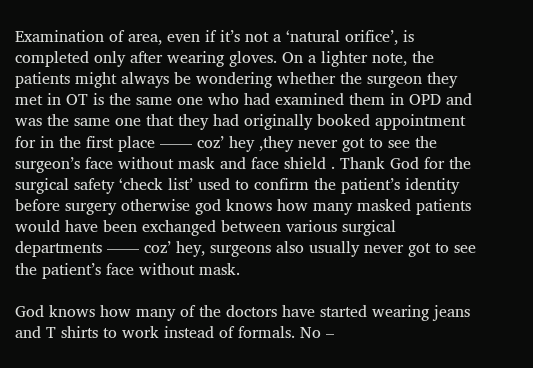Examination of area, even if it’s not a ‘natural orifice’, is completed only after wearing gloves. On a lighter note, the patients might always be wondering whether the surgeon they met in OT is the same one who had examined them in OPD and was the same one that they had originally booked appointment for in the first place —— coz’ hey ,they never got to see the surgeon’s face without mask and face shield . Thank God for the surgical safety ‘check list’ used to confirm the patient’s identity before surgery otherwise god knows how many masked patients would have been exchanged between various surgical departments —— coz’ hey, surgeons also usually never got to see the patient’s face without mask.

God knows how many of the doctors have started wearing jeans and T shirts to work instead of formals. No –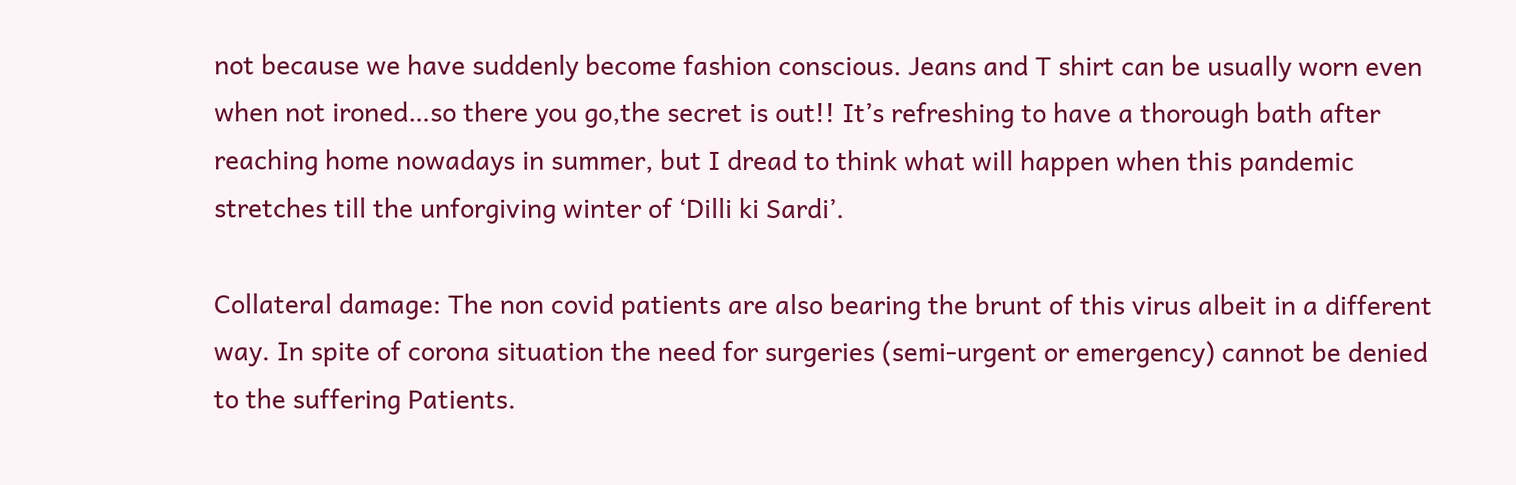not because we have suddenly become fashion conscious. Jeans and T shirt can be usually worn even when not ironed…so there you go,the secret is out!! It’s refreshing to have a thorough bath after reaching home nowadays in summer, but I dread to think what will happen when this pandemic stretches till the unforgiving winter of ‘Dilli ki Sardi’.

Collateral damage: The non covid patients are also bearing the brunt of this virus albeit in a different way. In spite of corona situation the need for surgeries (semi-urgent or emergency) cannot be denied to the suffering Patients.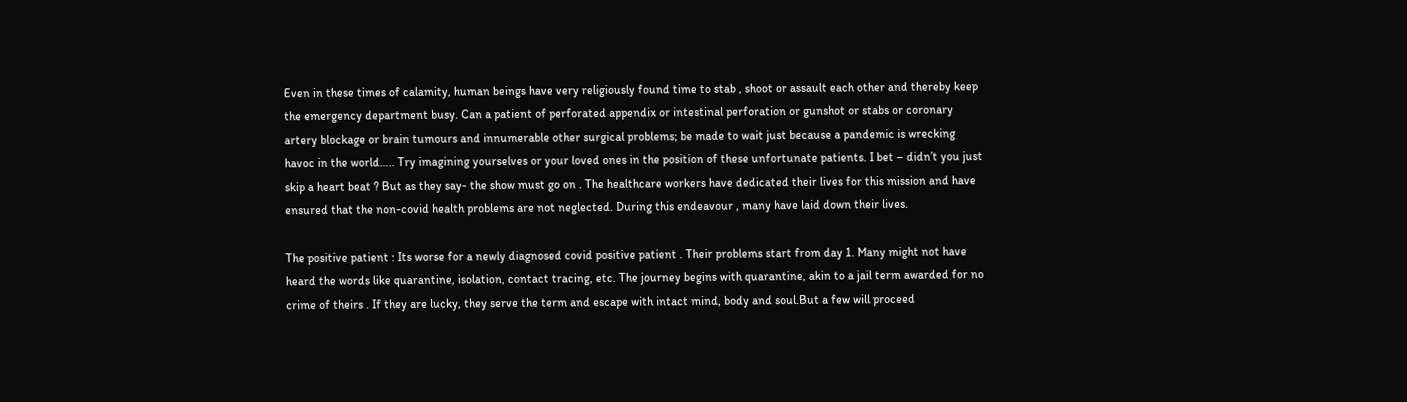Even in these times of calamity, human beings have very religiously found time to stab , shoot or assault each other and thereby keep the emergency department busy. Can a patient of perforated appendix or intestinal perforation or gunshot or stabs or coronary artery blockage or brain tumours and innumerable other surgical problems; be made to wait just because a pandemic is wrecking havoc in the world….. Try imagining yourselves or your loved ones in the position of these unfortunate patients. I bet – didn’t you just skip a heart beat ? But as they say- the show must go on . The healthcare workers have dedicated their lives for this mission and have ensured that the non-covid health problems are not neglected. During this endeavour , many have laid down their lives.

The positive patient : Its worse for a newly diagnosed covid positive patient . Their problems start from day 1. Many might not have heard the words like quarantine, isolation, contact tracing, etc. The journey begins with quarantine, akin to a jail term awarded for no crime of theirs . If they are lucky, they serve the term and escape with intact mind, body and soul.But a few will proceed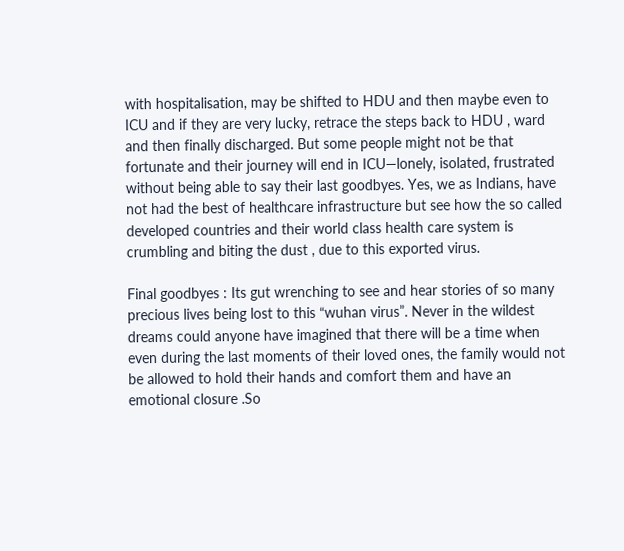with hospitalisation, may be shifted to HDU and then maybe even to ICU and if they are very lucky, retrace the steps back to HDU , ward and then finally discharged. But some people might not be that fortunate and their journey will end in ICU—lonely, isolated, frustrated without being able to say their last goodbyes. Yes, we as Indians, have not had the best of healthcare infrastructure but see how the so called developed countries and their world class health care system is crumbling and biting the dust , due to this exported virus.

Final goodbyes : Its gut wrenching to see and hear stories of so many precious lives being lost to this “wuhan virus”. Never in the wildest dreams could anyone have imagined that there will be a time when even during the last moments of their loved ones, the family would not be allowed to hold their hands and comfort them and have an emotional closure .So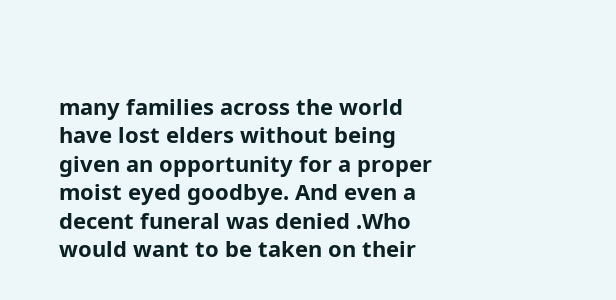many families across the world have lost elders without being given an opportunity for a proper moist eyed goodbye. And even a decent funeral was denied .Who would want to be taken on their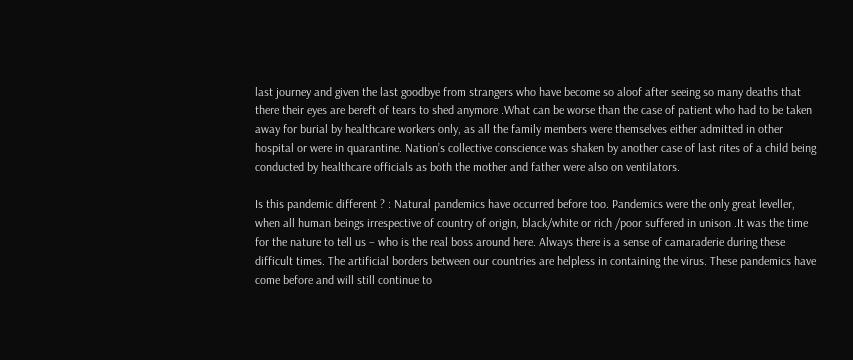last journey and given the last goodbye from strangers who have become so aloof after seeing so many deaths that there their eyes are bereft of tears to shed anymore .What can be worse than the case of patient who had to be taken away for burial by healthcare workers only, as all the family members were themselves either admitted in other hospital or were in quarantine. Nation’s collective conscience was shaken by another case of last rites of a child being conducted by healthcare officials as both the mother and father were also on ventilators.

Is this pandemic different ? : Natural pandemics have occurred before too. Pandemics were the only great leveller, when all human beings irrespective of country of origin, black/white or rich /poor suffered in unison .It was the time for the nature to tell us – who is the real boss around here. Always there is a sense of camaraderie during these difficult times. The artificial borders between our countries are helpless in containing the virus. These pandemics have come before and will still continue to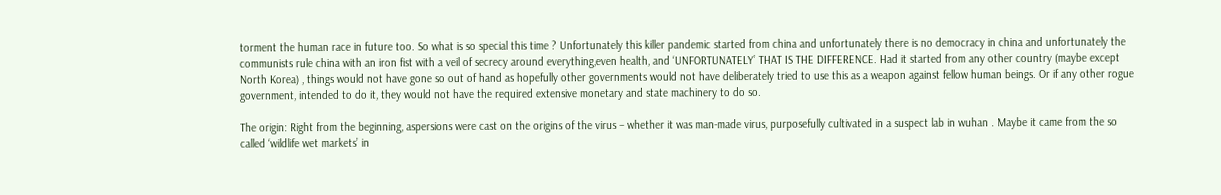torment the human race in future too. So what is so special this time ? Unfortunately this killer pandemic started from china and unfortunately there is no democracy in china and unfortunately the communists rule china with an iron fist with a veil of secrecy around everything,even health, and ‘UNFORTUNATELY’ THAT IS THE DIFFERENCE. Had it started from any other country (maybe except North Korea) , things would not have gone so out of hand as hopefully other governments would not have deliberately tried to use this as a weapon against fellow human beings. Or if any other rogue government, intended to do it, they would not have the required extensive monetary and state machinery to do so.

The origin: Right from the beginning, aspersions were cast on the origins of the virus – whether it was man-made virus, purposefully cultivated in a suspect lab in wuhan . Maybe it came from the so called ‘wildlife wet markets’ in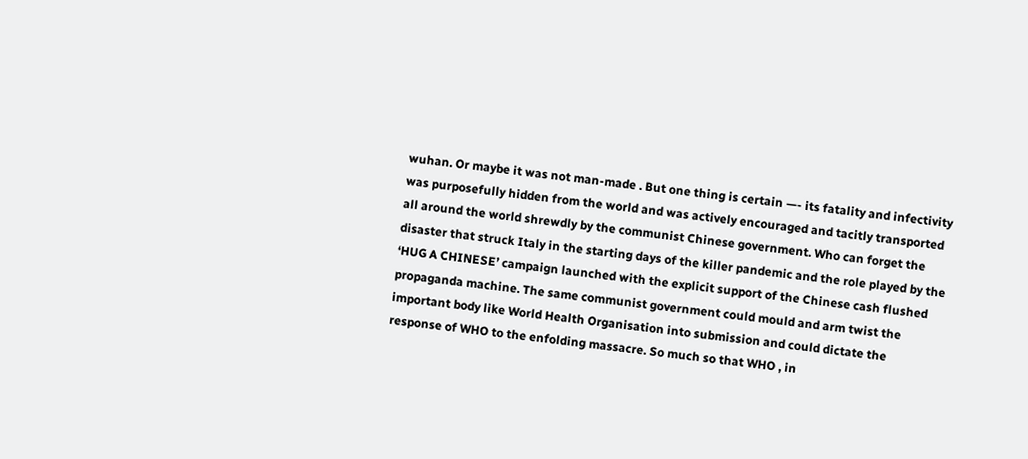wuhan. Or maybe it was not man-made . But one thing is certain —- its fatality and infectivity was purposefully hidden from the world and was actively encouraged and tacitly transported all around the world shrewdly by the communist Chinese government. Who can forget the disaster that struck Italy in the starting days of the killer pandemic and the role played by the ‘HUG A CHINESE’ campaign launched with the explicit support of the Chinese cash flushed propaganda machine. The same communist government could mould and arm twist the important body like World Health Organisation into submission and could dictate the response of WHO to the enfolding massacre. So much so that WHO , in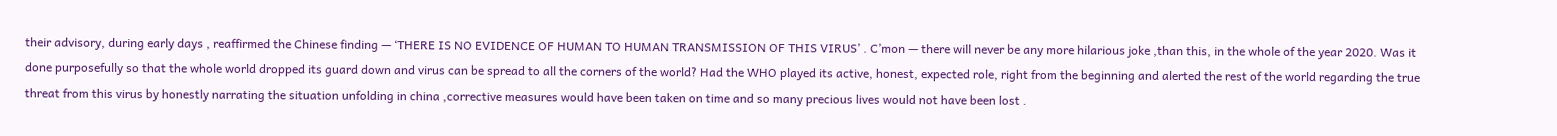their advisory, during early days , reaffirmed the Chinese finding — ‘THERE IS NO EVIDENCE OF HUMAN TO HUMAN TRANSMISSION OF THIS VIRUS’ . C’mon — there will never be any more hilarious joke ,than this, in the whole of the year 2020. Was it done purposefully so that the whole world dropped its guard down and virus can be spread to all the corners of the world? Had the WHO played its active, honest, expected role, right from the beginning and alerted the rest of the world regarding the true threat from this virus by honestly narrating the situation unfolding in china ,corrective measures would have been taken on time and so many precious lives would not have been lost .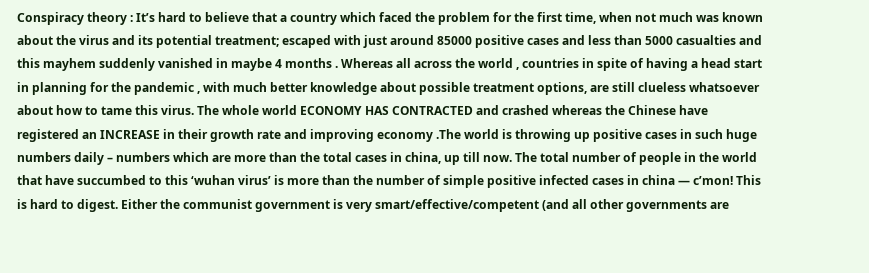Conspiracy theory : It’s hard to believe that a country which faced the problem for the first time, when not much was known about the virus and its potential treatment; escaped with just around 85000 positive cases and less than 5000 casualties and this mayhem suddenly vanished in maybe 4 months . Whereas all across the world , countries in spite of having a head start in planning for the pandemic , with much better knowledge about possible treatment options, are still clueless whatsoever about how to tame this virus. The whole world ECONOMY HAS CONTRACTED and crashed whereas the Chinese have registered an INCREASE in their growth rate and improving economy .The world is throwing up positive cases in such huge numbers daily – numbers which are more than the total cases in china, up till now. The total number of people in the world that have succumbed to this ‘wuhan virus’ is more than the number of simple positive infected cases in china — c’mon! This is hard to digest. Either the communist government is very smart/effective/competent (and all other governments are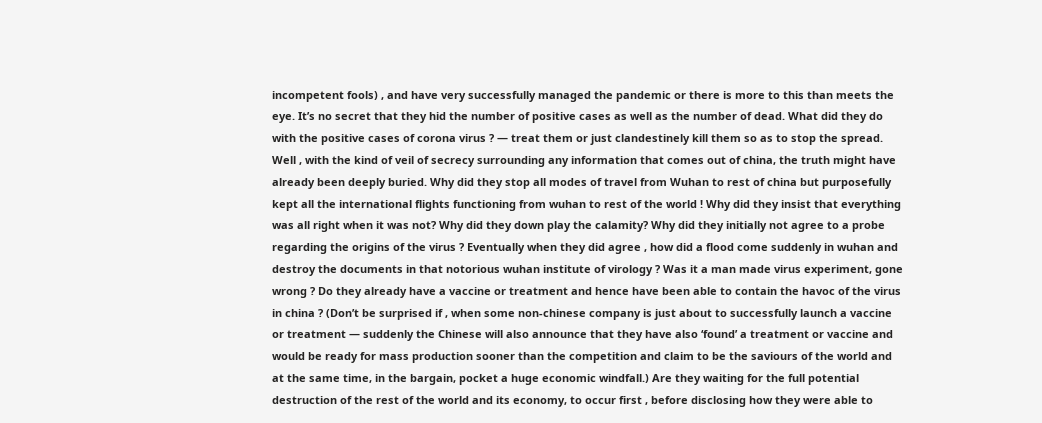incompetent fools) , and have very successfully managed the pandemic or there is more to this than meets the eye. It’s no secret that they hid the number of positive cases as well as the number of dead. What did they do with the positive cases of corona virus ? — treat them or just clandestinely kill them so as to stop the spread. Well , with the kind of veil of secrecy surrounding any information that comes out of china, the truth might have already been deeply buried. Why did they stop all modes of travel from Wuhan to rest of china but purposefully kept all the international flights functioning from wuhan to rest of the world ! Why did they insist that everything was all right when it was not? Why did they down play the calamity? Why did they initially not agree to a probe regarding the origins of the virus ? Eventually when they did agree , how did a flood come suddenly in wuhan and destroy the documents in that notorious wuhan institute of virology ? Was it a man made virus experiment, gone wrong ? Do they already have a vaccine or treatment and hence have been able to contain the havoc of the virus in china ? (Don’t be surprised if , when some non-chinese company is just about to successfully launch a vaccine or treatment — suddenly the Chinese will also announce that they have also ‘found’ a treatment or vaccine and would be ready for mass production sooner than the competition and claim to be the saviours of the world and at the same time, in the bargain, pocket a huge economic windfall.) Are they waiting for the full potential destruction of the rest of the world and its economy, to occur first , before disclosing how they were able to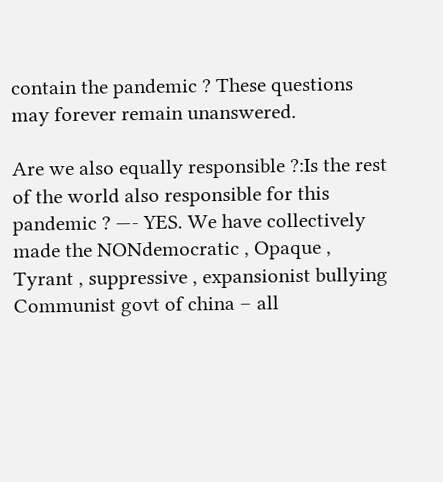contain the pandemic ? These questions may forever remain unanswered.

Are we also equally responsible ?:Is the rest of the world also responsible for this pandemic ? —- YES. We have collectively made the NONdemocratic , Opaque , Tyrant , suppressive , expansionist bullying Communist govt of china – all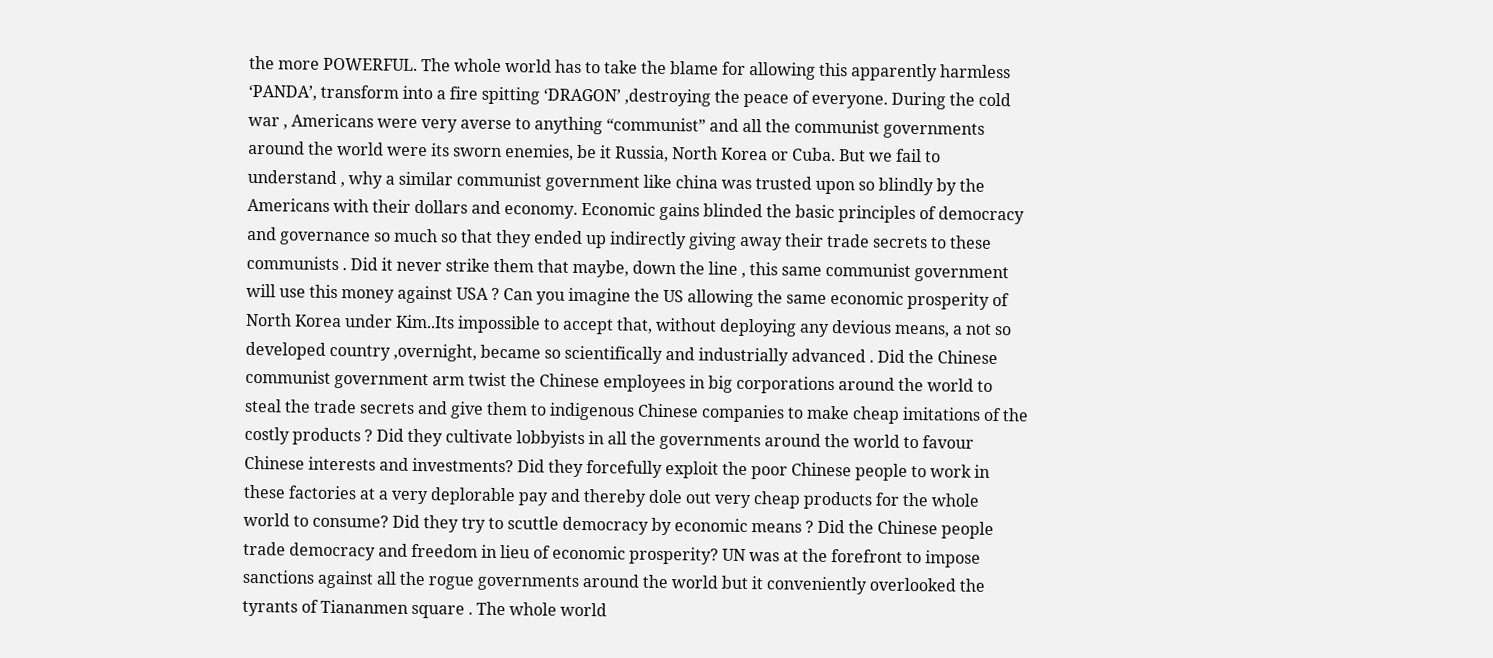the more POWERFUL. The whole world has to take the blame for allowing this apparently harmless ‘PANDA’, transform into a fire spitting ‘DRAGON’ ,destroying the peace of everyone. During the cold war , Americans were very averse to anything “communist” and all the communist governments around the world were its sworn enemies, be it Russia, North Korea or Cuba. But we fail to understand , why a similar communist government like china was trusted upon so blindly by the Americans with their dollars and economy. Economic gains blinded the basic principles of democracy and governance so much so that they ended up indirectly giving away their trade secrets to these communists . Did it never strike them that maybe, down the line , this same communist government will use this money against USA ? Can you imagine the US allowing the same economic prosperity of North Korea under Kim..Its impossible to accept that, without deploying any devious means, a not so developed country ,overnight, became so scientifically and industrially advanced . Did the Chinese communist government arm twist the Chinese employees in big corporations around the world to steal the trade secrets and give them to indigenous Chinese companies to make cheap imitations of the costly products ? Did they cultivate lobbyists in all the governments around the world to favour Chinese interests and investments? Did they forcefully exploit the poor Chinese people to work in these factories at a very deplorable pay and thereby dole out very cheap products for the whole world to consume? Did they try to scuttle democracy by economic means ? Did the Chinese people trade democracy and freedom in lieu of economic prosperity? UN was at the forefront to impose sanctions against all the rogue governments around the world but it conveniently overlooked the tyrants of Tiananmen square . The whole world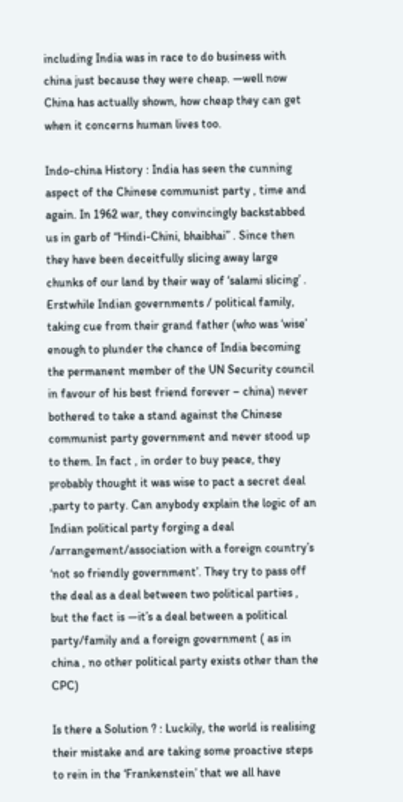including India was in race to do business with china just because they were cheap. —well now China has actually shown, how cheap they can get when it concerns human lives too.

Indo-china History : India has seen the cunning aspect of the Chinese communist party , time and again. In 1962 war, they convincingly backstabbed us in garb of “Hindi-Chini, bhaibhai” . Since then they have been deceitfully slicing away large chunks of our land by their way of ‘salami slicing’ . Erstwhile Indian governments / political family, taking cue from their grand father (who was ‘wise’ enough to plunder the chance of India becoming the permanent member of the UN Security council in favour of his best friend forever – china) never bothered to take a stand against the Chinese communist party government and never stood up to them. In fact , in order to buy peace, they probably thought it was wise to pact a secret deal ,party to party. Can anybody explain the logic of an Indian political party forging a deal /arrangement/association with a foreign country’s ‘not so friendly government’. They try to pass off the deal as a deal between two political parties , but the fact is —it’s a deal between a political party/family and a foreign government ( as in china , no other political party exists other than the CPC)

Is there a Solution ? : Luckily, the world is realising their mistake and are taking some proactive steps to rein in the ‘Frankenstein’ that we all have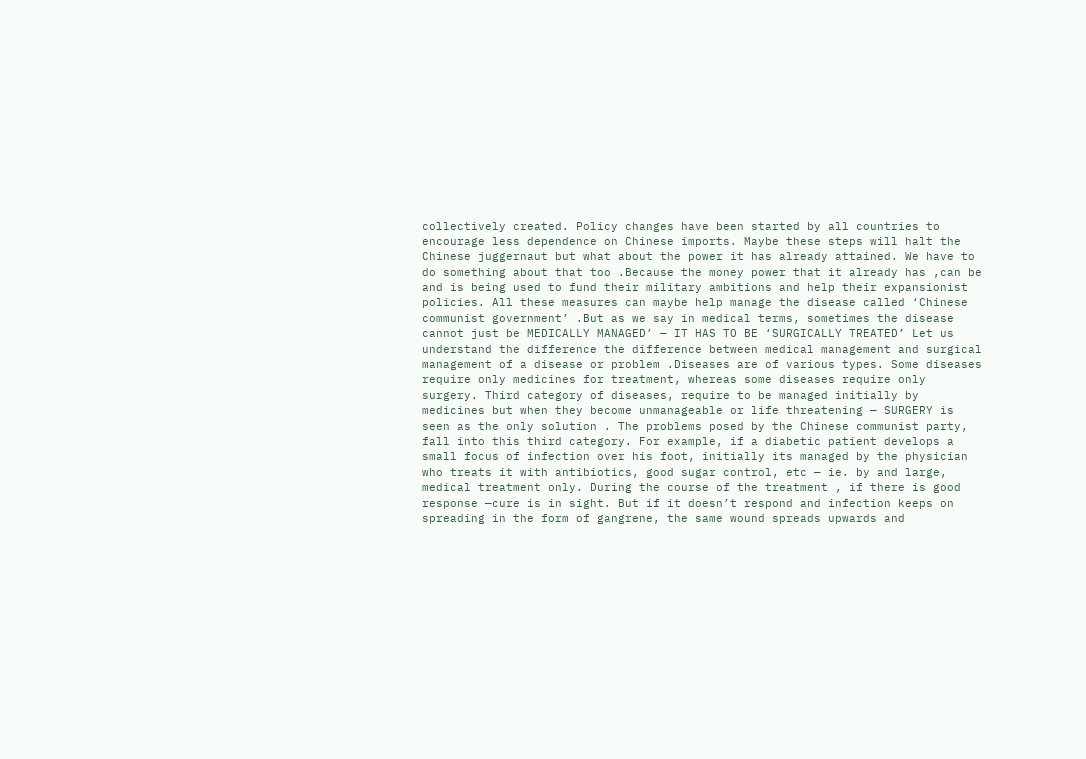collectively created. Policy changes have been started by all countries to encourage less dependence on Chinese imports. Maybe these steps will halt the Chinese juggernaut but what about the power it has already attained. We have to do something about that too .Because the money power that it already has ,can be and is being used to fund their military ambitions and help their expansionist policies. All these measures can maybe help manage the disease called ‘Chinese communist government’ .But as we say in medical terms, sometimes the disease cannot just be MEDICALLY MANAGED’ — IT HAS TO BE ‘SURGICALLY TREATED’ Let us understand the difference the difference between medical management and surgical management of a disease or problem .Diseases are of various types. Some diseases require only medicines for treatment, whereas some diseases require only surgery. Third category of diseases, require to be managed initially by medicines but when they become unmanageable or life threatening — SURGERY is seen as the only solution . The problems posed by the Chinese communist party, fall into this third category. For example, if a diabetic patient develops a small focus of infection over his foot, initially its managed by the physician who treats it with antibiotics, good sugar control, etc — ie. by and large, medical treatment only. During the course of the treatment , if there is good response —cure is in sight. But if it doesn’t respond and infection keeps on spreading in the form of gangrene, the same wound spreads upwards and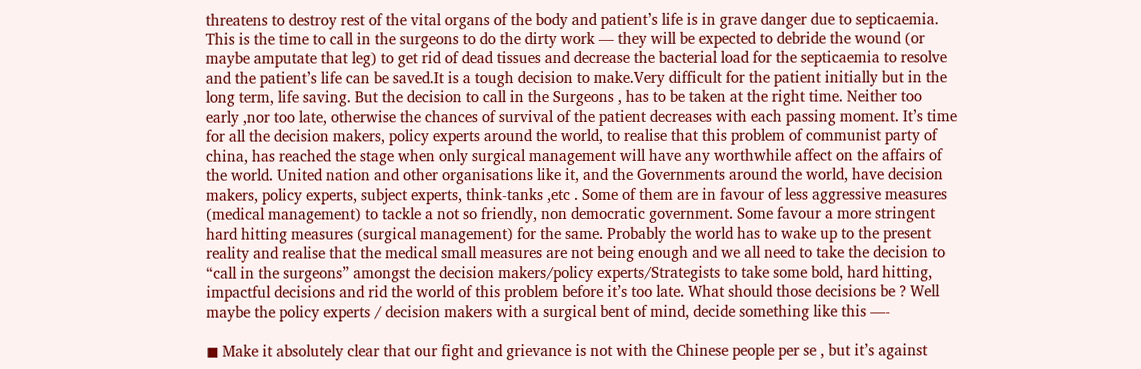threatens to destroy rest of the vital organs of the body and patient’s life is in grave danger due to septicaemia. This is the time to call in the surgeons to do the dirty work — they will be expected to debride the wound (or maybe amputate that leg) to get rid of dead tissues and decrease the bacterial load for the septicaemia to resolve and the patient’s life can be saved.It is a tough decision to make.Very difficult for the patient initially but in the long term, life saving. But the decision to call in the Surgeons , has to be taken at the right time. Neither too early ,nor too late, otherwise the chances of survival of the patient decreases with each passing moment. It’s time for all the decision makers, policy experts around the world, to realise that this problem of communist party of china, has reached the stage when only surgical management will have any worthwhile affect on the affairs of the world. United nation and other organisations like it, and the Governments around the world, have decision makers, policy experts, subject experts, think-tanks ,etc . Some of them are in favour of less aggressive measures (medical management) to tackle a not so friendly, non democratic government. Some favour a more stringent hard hitting measures (surgical management) for the same. Probably the world has to wake up to the present reality and realise that the medical small measures are not being enough and we all need to take the decision to “call in the surgeons” amongst the decision makers/policy experts/Strategists to take some bold, hard hitting, impactful decisions and rid the world of this problem before it’s too late. What should those decisions be ? Well maybe the policy experts / decision makers with a surgical bent of mind, decide something like this —-

◼ Make it absolutely clear that our fight and grievance is not with the Chinese people per se , but it’s against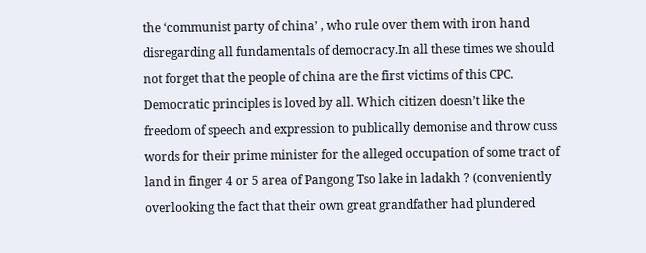the ‘communist party of china’ , who rule over them with iron hand disregarding all fundamentals of democracy.In all these times we should not forget that the people of china are the first victims of this CPC. Democratic principles is loved by all. Which citizen doesn’t like the freedom of speech and expression to publically demonise and throw cuss words for their prime minister for the alleged occupation of some tract of land in finger 4 or 5 area of Pangong Tso lake in ladakh ? (conveniently overlooking the fact that their own great grandfather had plundered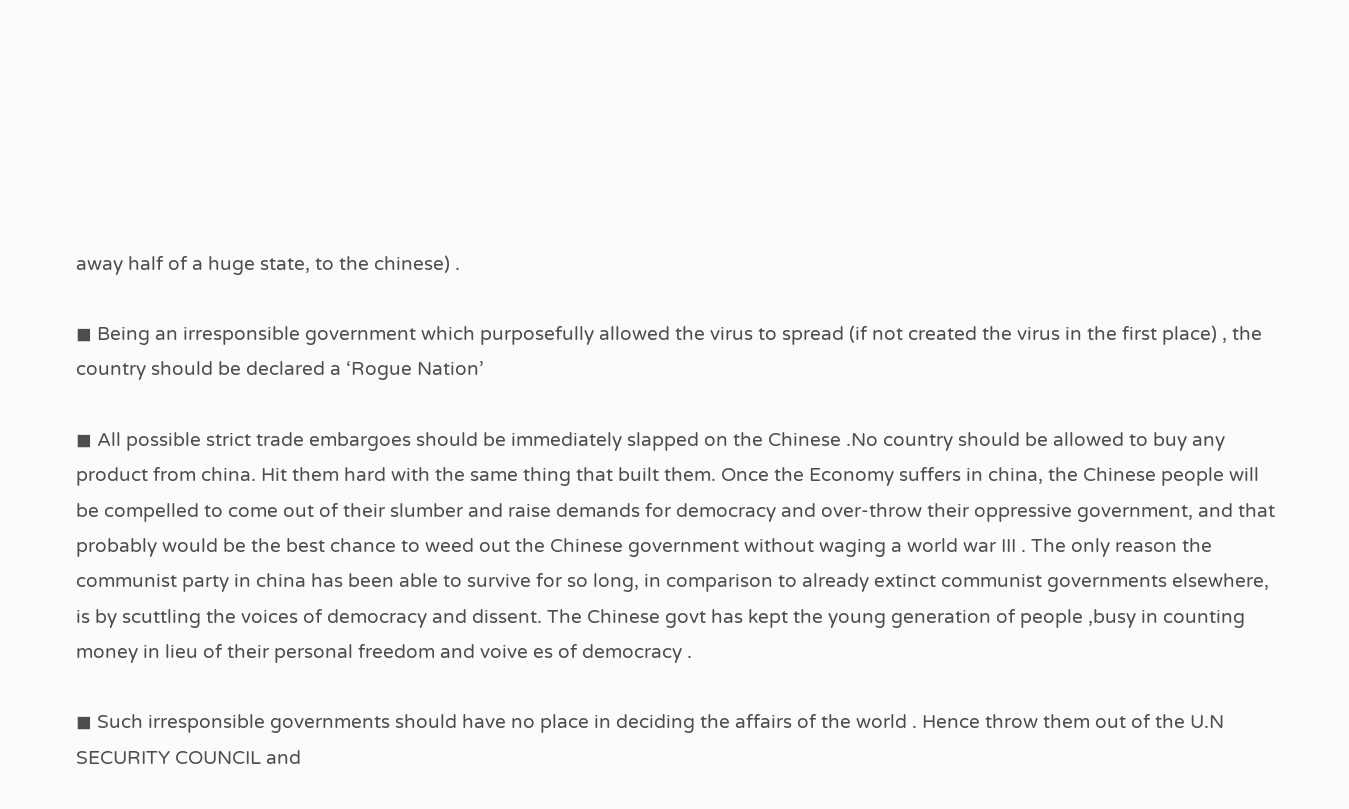away half of a huge state, to the chinese) .

◼ Being an irresponsible government which purposefully allowed the virus to spread (if not created the virus in the first place) , the country should be declared a ‘Rogue Nation’

◼ All possible strict trade embargoes should be immediately slapped on the Chinese .No country should be allowed to buy any product from china. Hit them hard with the same thing that built them. Once the Economy suffers in china, the Chinese people will be compelled to come out of their slumber and raise demands for democracy and over-throw their oppressive government, and that probably would be the best chance to weed out the Chinese government without waging a world war III . The only reason the communist party in china has been able to survive for so long, in comparison to already extinct communist governments elsewhere, is by scuttling the voices of democracy and dissent. The Chinese govt has kept the young generation of people ,busy in counting money in lieu of their personal freedom and voive es of democracy .

◼ Such irresponsible governments should have no place in deciding the affairs of the world . Hence throw them out of the U.N SECURITY COUNCIL and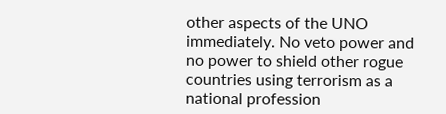other aspects of the UNO immediately. No veto power and no power to shield other rogue countries using terrorism as a national profession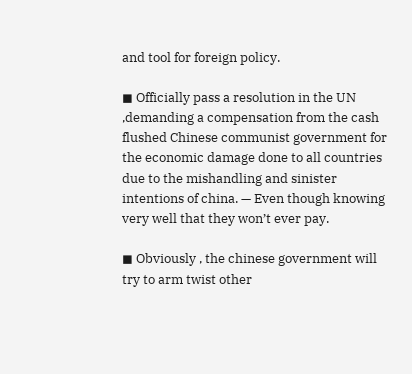and tool for foreign policy.

◼ Officially pass a resolution in the UN ,demanding a compensation from the cash flushed Chinese communist government for the economic damage done to all countries due to the mishandling and sinister intentions of china. — Even though knowing very well that they won’t ever pay.

◼ Obviously , the chinese government will try to arm twist other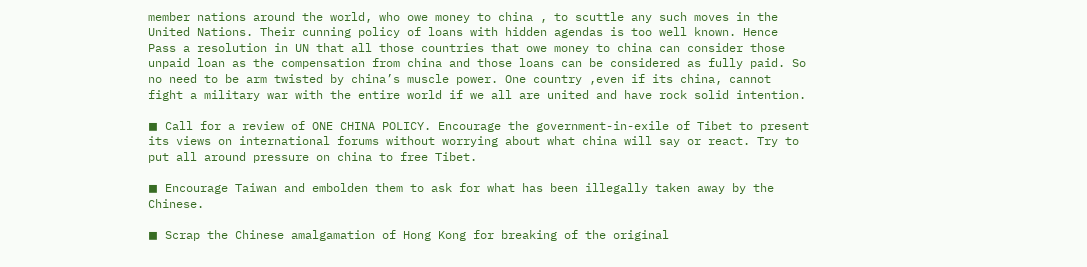member nations around the world, who owe money to china , to scuttle any such moves in the United Nations. Their cunning policy of loans with hidden agendas is too well known. Hence Pass a resolution in UN that all those countries that owe money to china can consider those unpaid loan as the compensation from china and those loans can be considered as fully paid. So no need to be arm twisted by china’s muscle power. One country ,even if its china, cannot fight a military war with the entire world if we all are united and have rock solid intention.

◼ Call for a review of ONE CHINA POLICY. Encourage the government-in-exile of Tibet to present its views on international forums without worrying about what china will say or react. Try to put all around pressure on china to free Tibet.

◼ Encourage Taiwan and embolden them to ask for what has been illegally taken away by the Chinese.

◼ Scrap the Chinese amalgamation of Hong Kong for breaking of the original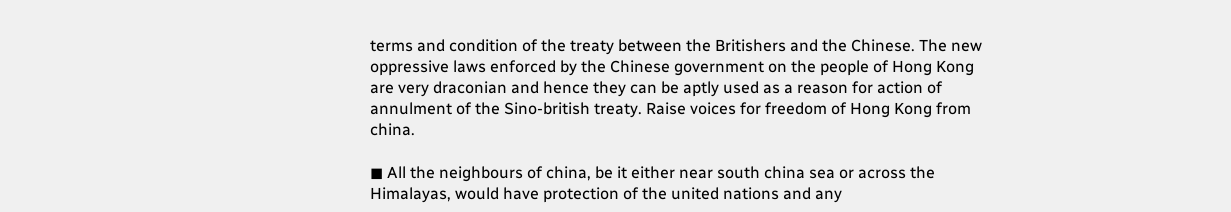terms and condition of the treaty between the Britishers and the Chinese. The new oppressive laws enforced by the Chinese government on the people of Hong Kong are very draconian and hence they can be aptly used as a reason for action of annulment of the Sino-british treaty. Raise voices for freedom of Hong Kong from china.

◼ All the neighbours of china, be it either near south china sea or across the Himalayas, would have protection of the united nations and any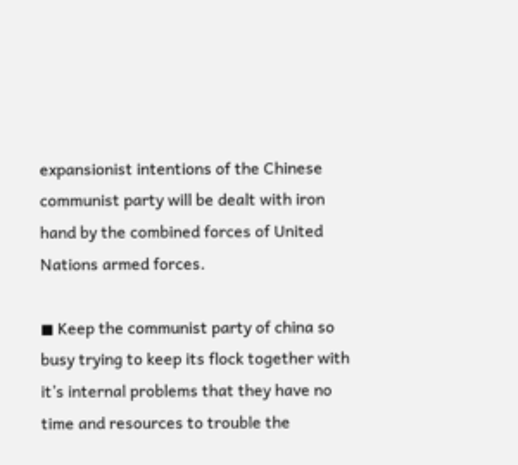expansionist intentions of the Chinese communist party will be dealt with iron hand by the combined forces of United Nations armed forces.

◼ Keep the communist party of china so busy trying to keep its flock together with it’s internal problems that they have no time and resources to trouble the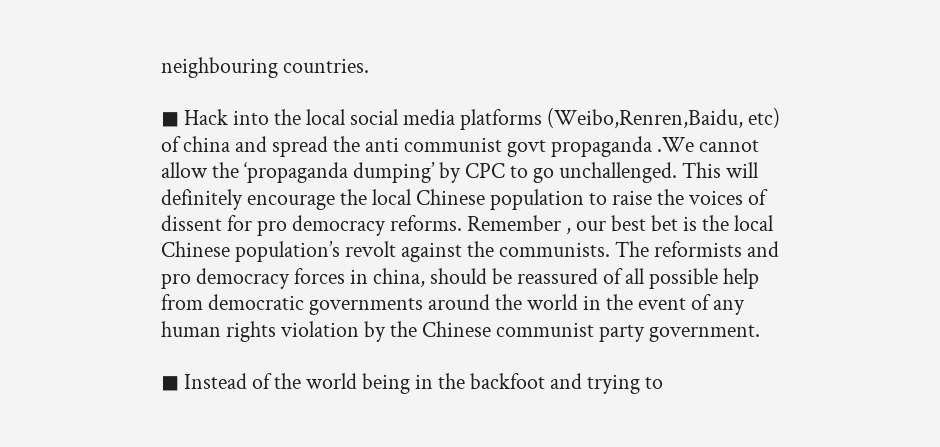neighbouring countries.

◼ Hack into the local social media platforms (Weibo,Renren,Baidu, etc) of china and spread the anti communist govt propaganda .We cannot allow the ‘propaganda dumping’ by CPC to go unchallenged. This will definitely encourage the local Chinese population to raise the voices of dissent for pro democracy reforms. Remember , our best bet is the local Chinese population’s revolt against the communists. The reformists and pro democracy forces in china, should be reassured of all possible help from democratic governments around the world in the event of any human rights violation by the Chinese communist party government.

◼ Instead of the world being in the backfoot and trying to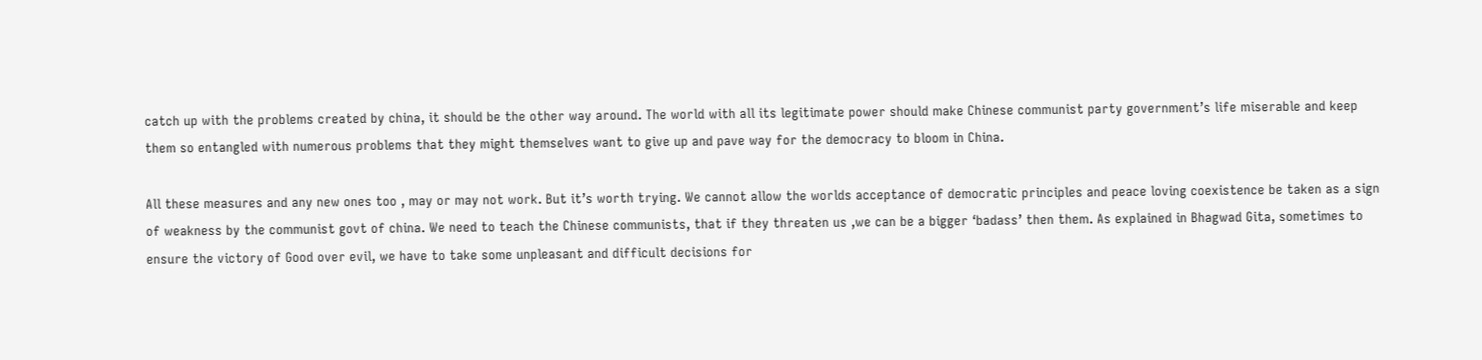catch up with the problems created by china, it should be the other way around. The world with all its legitimate power should make Chinese communist party government’s life miserable and keep them so entangled with numerous problems that they might themselves want to give up and pave way for the democracy to bloom in China.

All these measures and any new ones too , may or may not work. But it’s worth trying. We cannot allow the worlds acceptance of democratic principles and peace loving coexistence be taken as a sign of weakness by the communist govt of china. We need to teach the Chinese communists, that if they threaten us ,we can be a bigger ‘badass’ then them. As explained in Bhagwad Gita, sometimes to ensure the victory of Good over evil, we have to take some unpleasant and difficult decisions for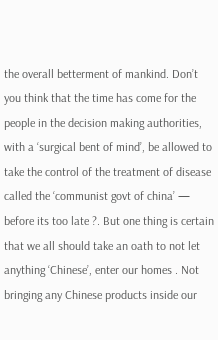the overall betterment of mankind. Don’t you think that the time has come for the people in the decision making authorities, with a ‘surgical bent of mind’, be allowed to take the control of the treatment of disease called the ‘communist govt of china’ — before its too late ?. But one thing is certain that we all should take an oath to not let anything ‘Chinese’, enter our homes . Not bringing any Chinese products inside our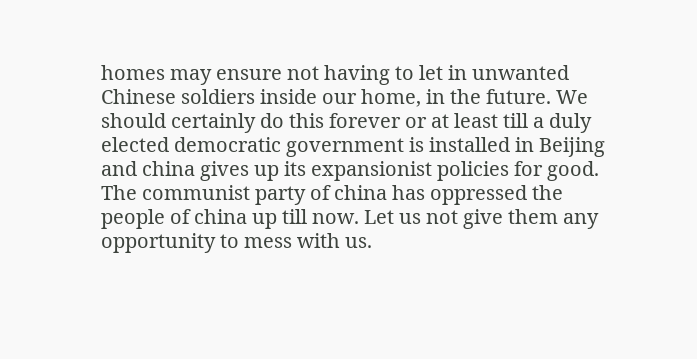homes may ensure not having to let in unwanted Chinese soldiers inside our home, in the future. We should certainly do this forever or at least till a duly elected democratic government is installed in Beijing and china gives up its expansionist policies for good. The communist party of china has oppressed the people of china up till now. Let us not give them any opportunity to mess with us.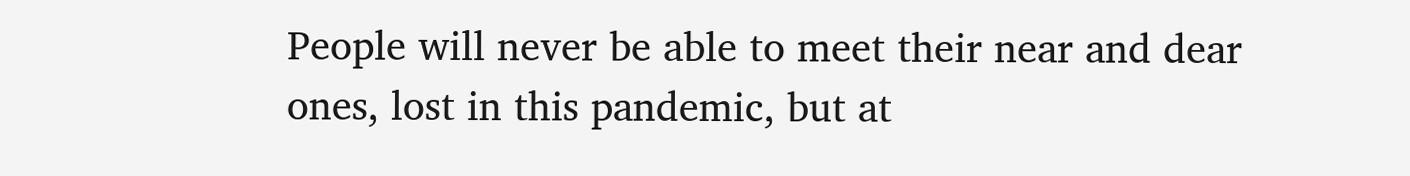People will never be able to meet their near and dear ones, lost in this pandemic, but at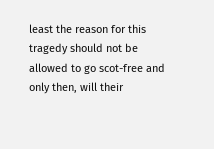least the reason for this tragedy should not be allowed to go scot-free and only then, will their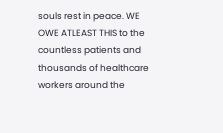souls rest in peace. WE OWE ATLEAST THIS to the countless patients and thousands of healthcare workers around the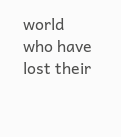world who have lost their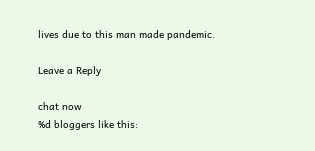lives due to this man made pandemic.

Leave a Reply

chat now
%d bloggers like this: